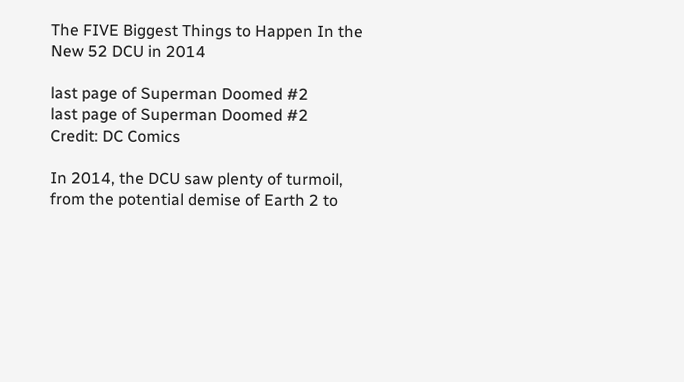The FIVE Biggest Things to Happen In the New 52 DCU in 2014

last page of Superman Doomed #2
last page of Superman Doomed #2
Credit: DC Comics

In 2014, the DCU saw plenty of turmoil, from the potential demise of Earth 2 to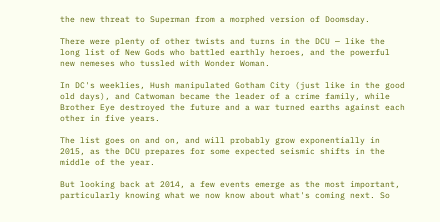the new threat to Superman from a morphed version of Doomsday.

There were plenty of other twists and turns in the DCU — like the long list of New Gods who battled earthly heroes, and the powerful new nemeses who tussled with Wonder Woman.

In DC's weeklies, Hush manipulated Gotham City (just like in the good old days), and Catwoman became the leader of a crime family, while Brother Eye destroyed the future and a war turned earths against each other in five years.

The list goes on and on, and will probably grow exponentially in 2015, as the DCU prepares for some expected seismic shifts in the middle of the year.

But looking back at 2014, a few events emerge as the most important, particularly knowing what we now know about what's coming next. So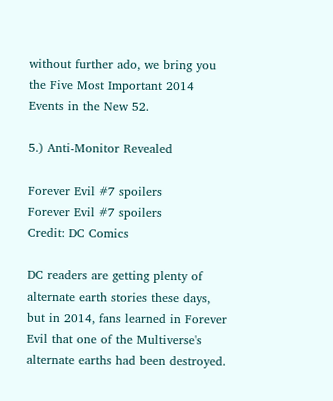without further ado, we bring you the Five Most Important 2014 Events in the New 52.

5.) Anti-Monitor Revealed

Forever Evil #7 spoilers
Forever Evil #7 spoilers
Credit: DC Comics

DC readers are getting plenty of alternate earth stories these days, but in 2014, fans learned in Forever Evil that one of the Multiverse's alternate earths had been destroyed.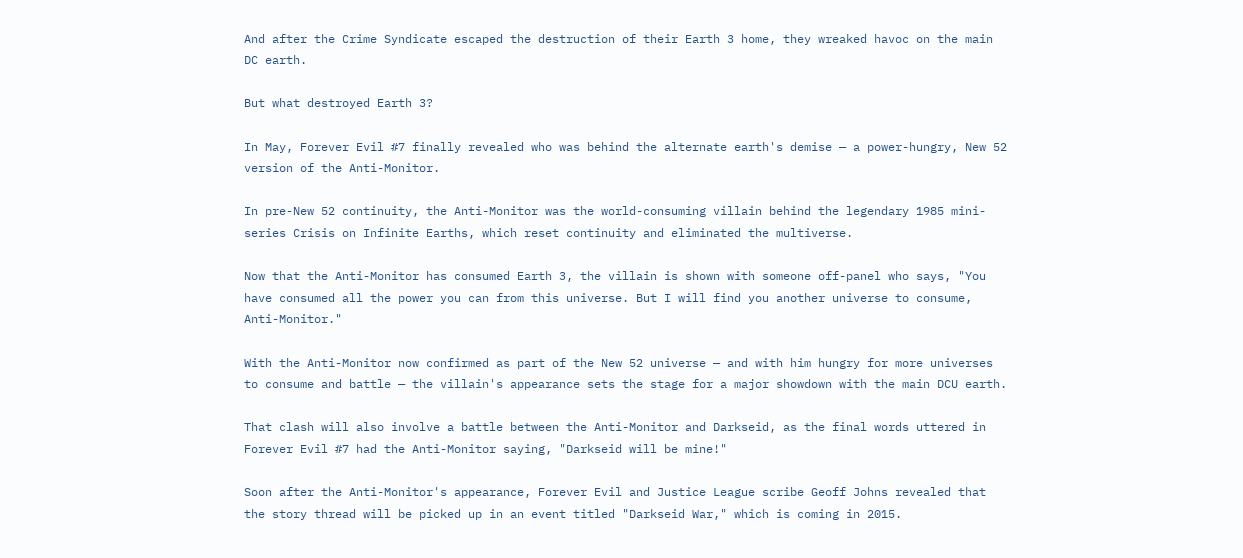And after the Crime Syndicate escaped the destruction of their Earth 3 home, they wreaked havoc on the main DC earth.

But what destroyed Earth 3?

In May, Forever Evil #7 finally revealed who was behind the alternate earth's demise — a power-hungry, New 52 version of the Anti-Monitor.

In pre-New 52 continuity, the Anti-Monitor was the world-consuming villain behind the legendary 1985 mini-series Crisis on Infinite Earths, which reset continuity and eliminated the multiverse.

Now that the Anti-Monitor has consumed Earth 3, the villain is shown with someone off-panel who says, "You have consumed all the power you can from this universe. But I will find you another universe to consume, Anti-Monitor."

With the Anti-Monitor now confirmed as part of the New 52 universe — and with him hungry for more universes to consume and battle — the villain's appearance sets the stage for a major showdown with the main DCU earth.

That clash will also involve a battle between the Anti-Monitor and Darkseid, as the final words uttered in Forever Evil #7 had the Anti-Monitor saying, "Darkseid will be mine!"

Soon after the Anti-Monitor's appearance, Forever Evil and Justice League scribe Geoff Johns revealed that the story thread will be picked up in an event titled "Darkseid War," which is coming in 2015.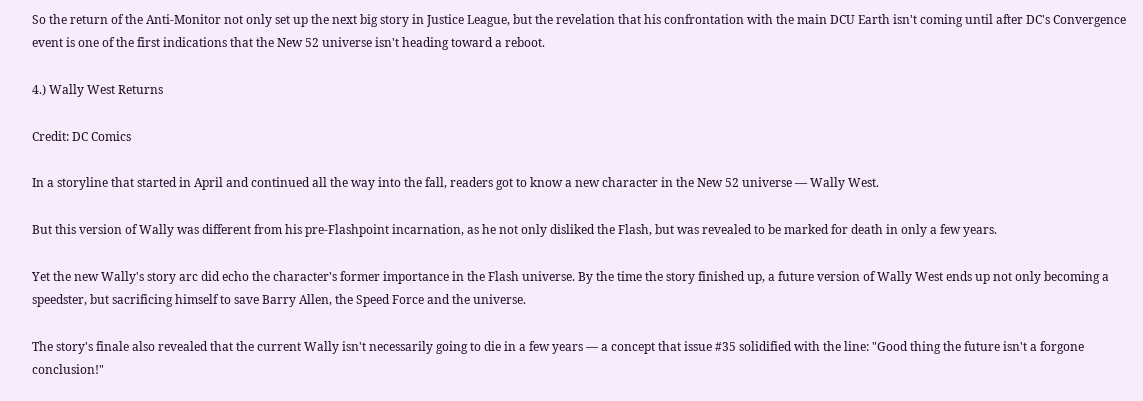So the return of the Anti-Monitor not only set up the next big story in Justice League, but the revelation that his confrontation with the main DCU Earth isn't coming until after DC's Convergence event is one of the first indications that the New 52 universe isn't heading toward a reboot.

4.) Wally West Returns

Credit: DC Comics

In a storyline that started in April and continued all the way into the fall, readers got to know a new character in the New 52 universe — Wally West.

But this version of Wally was different from his pre-Flashpoint incarnation, as he not only disliked the Flash, but was revealed to be marked for death in only a few years.

Yet the new Wally's story arc did echo the character's former importance in the Flash universe. By the time the story finished up, a future version of Wally West ends up not only becoming a speedster, but sacrificing himself to save Barry Allen, the Speed Force and the universe.

The story's finale also revealed that the current Wally isn't necessarily going to die in a few years — a concept that issue #35 solidified with the line: "Good thing the future isn't a forgone conclusion!"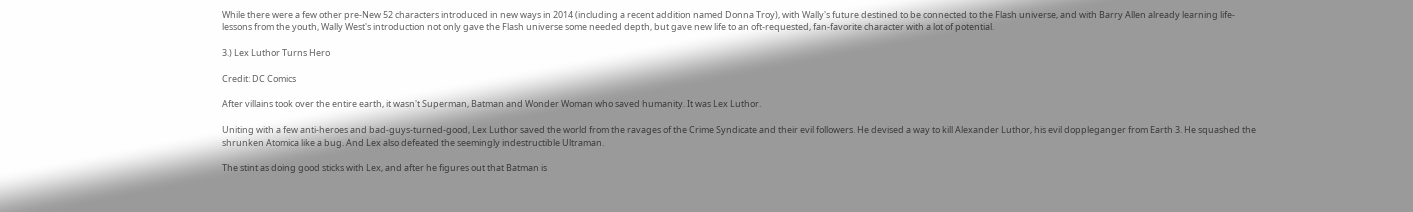While there were a few other pre-New 52 characters introduced in new ways in 2014 (including a recent addition named Donna Troy), with Wally's future destined to be connected to the Flash universe, and with Barry Allen already learning life-lessons from the youth, Wally West's introduction not only gave the Flash universe some needed depth, but gave new life to an oft-requested, fan-favorite character with a lot of potential.

3.) Lex Luthor Turns Hero

Credit: DC Comics

After villains took over the entire earth, it wasn't Superman, Batman and Wonder Woman who saved humanity. It was Lex Luthor.

Uniting with a few anti-heroes and bad-guys-turned-good, Lex Luthor saved the world from the ravages of the Crime Syndicate and their evil followers. He devised a way to kill Alexander Luthor, his evil doppleganger from Earth 3. He squashed the shrunken Atomica like a bug. And Lex also defeated the seemingly indestructible Ultraman.

The stint as doing good sticks with Lex, and after he figures out that Batman is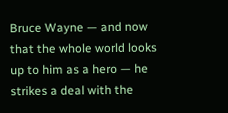Bruce Wayne — and now that the whole world looks up to him as a hero — he strikes a deal with the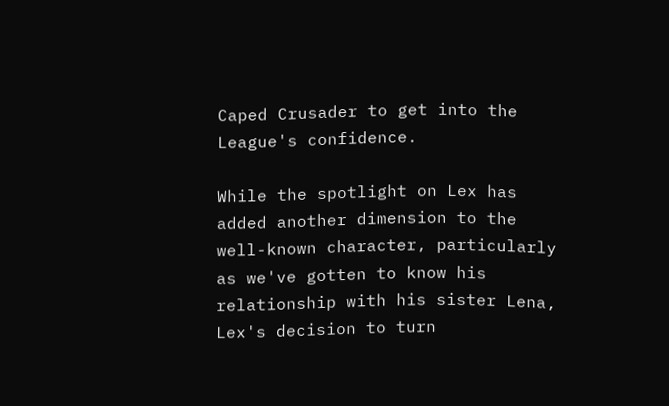Caped Crusader to get into the League's confidence.

While the spotlight on Lex has added another dimension to the well-known character, particularly as we've gotten to know his relationship with his sister Lena, Lex's decision to turn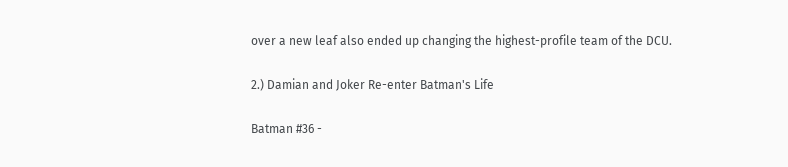over a new leaf also ended up changing the highest-profile team of the DCU.

2.) Damian and Joker Re-enter Batman's Life

Batman #36 -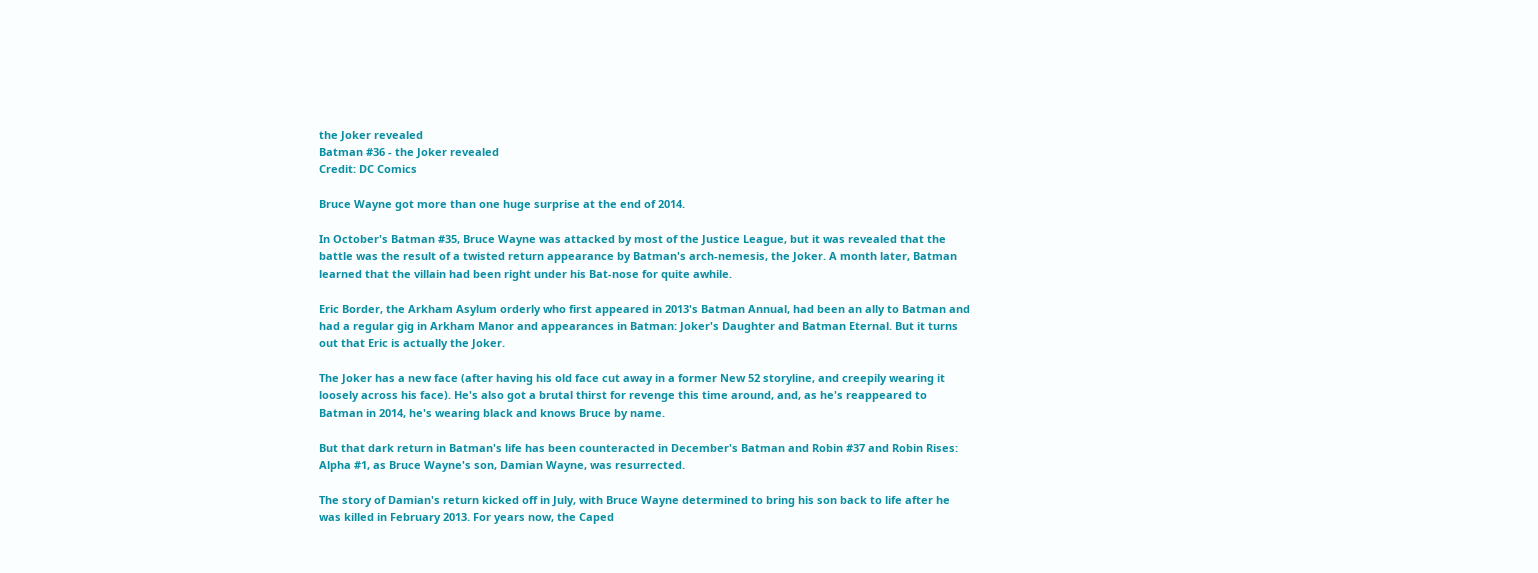the Joker revealed
Batman #36 - the Joker revealed
Credit: DC Comics

Bruce Wayne got more than one huge surprise at the end of 2014.

In October's Batman #35, Bruce Wayne was attacked by most of the Justice League, but it was revealed that the battle was the result of a twisted return appearance by Batman's arch-nemesis, the Joker. A month later, Batman learned that the villain had been right under his Bat-nose for quite awhile.

Eric Border, the Arkham Asylum orderly who first appeared in 2013's Batman Annual, had been an ally to Batman and had a regular gig in Arkham Manor and appearances in Batman: Joker's Daughter and Batman Eternal. But it turns out that Eric is actually the Joker.

The Joker has a new face (after having his old face cut away in a former New 52 storyline, and creepily wearing it loosely across his face). He's also got a brutal thirst for revenge this time around, and, as he's reappeared to Batman in 2014, he's wearing black and knows Bruce by name.

But that dark return in Batman's life has been counteracted in December's Batman and Robin #37 and Robin Rises: Alpha #1, as Bruce Wayne's son, Damian Wayne, was resurrected.

The story of Damian's return kicked off in July, with Bruce Wayne determined to bring his son back to life after he was killed in February 2013. For years now, the Caped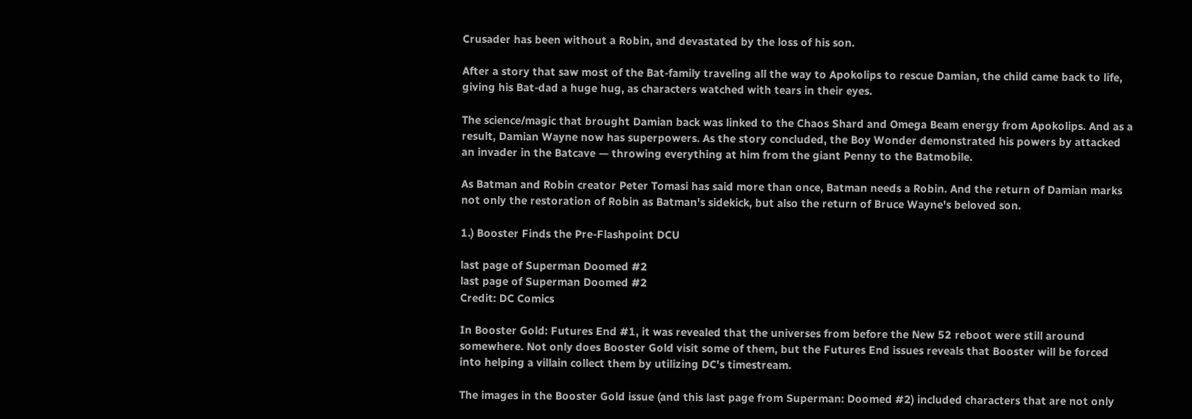Crusader has been without a Robin, and devastated by the loss of his son.

After a story that saw most of the Bat-family traveling all the way to Apokolips to rescue Damian, the child came back to life, giving his Bat-dad a huge hug, as characters watched with tears in their eyes.

The science/magic that brought Damian back was linked to the Chaos Shard and Omega Beam energy from Apokolips. And as a result, Damian Wayne now has superpowers. As the story concluded, the Boy Wonder demonstrated his powers by attacked an invader in the Batcave — throwing everything at him from the giant Penny to the Batmobile.

As Batman and Robin creator Peter Tomasi has said more than once, Batman needs a Robin. And the return of Damian marks not only the restoration of Robin as Batman's sidekick, but also the return of Bruce Wayne's beloved son.

1.) Booster Finds the Pre-Flashpoint DCU

last page of Superman Doomed #2
last page of Superman Doomed #2
Credit: DC Comics

In Booster Gold: Futures End #1, it was revealed that the universes from before the New 52 reboot were still around somewhere. Not only does Booster Gold visit some of them, but the Futures End issues reveals that Booster will be forced into helping a villain collect them by utilizing DC's timestream.

The images in the Booster Gold issue (and this last page from Superman: Doomed #2) included characters that are not only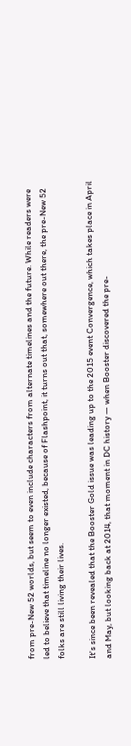from pre-New 52 worlds, but seem to even include characters from alternate timelines and the future. While readers were led to believe that timeline no longer existed, because of Flashpoint, it turns out that, somewhere out there, the pre-New 52 folks are still living their lives.

It's since been revealed that the Booster Gold issue was leading up to the 2015 event Convergence, which takes place in April and May, but looking back at 2014, that moment in DC history — when Booster discovered the pre-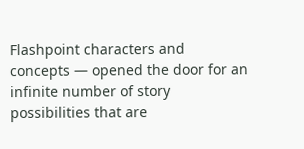Flashpoint characters and concepts — opened the door for an infinite number of story possibilities that are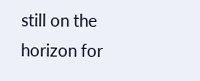still on the horizon for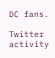DC fans.

Twitter activity